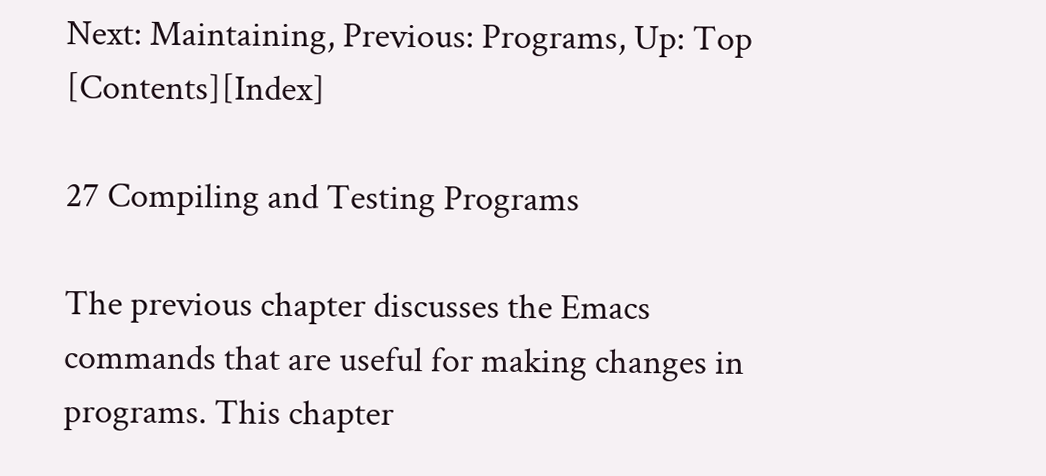Next: Maintaining, Previous: Programs, Up: Top   [Contents][Index]

27 Compiling and Testing Programs

The previous chapter discusses the Emacs commands that are useful for making changes in programs. This chapter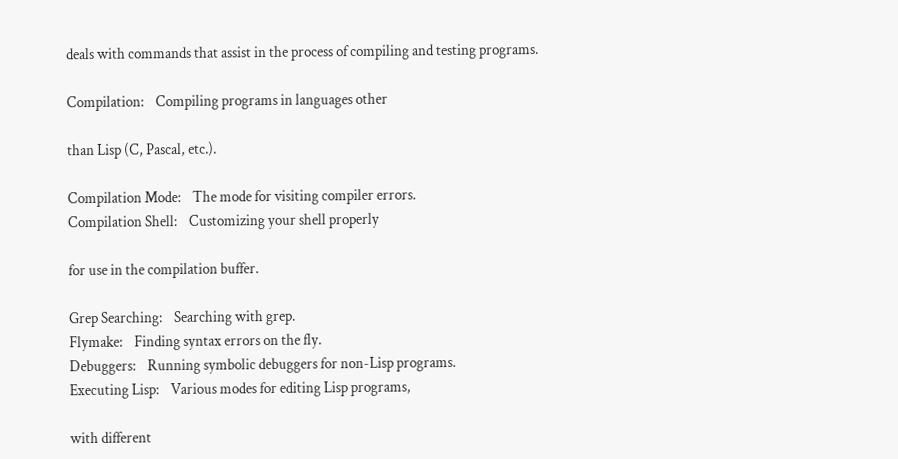deals with commands that assist in the process of compiling and testing programs.

Compilation:    Compiling programs in languages other

than Lisp (C, Pascal, etc.).

Compilation Mode:    The mode for visiting compiler errors.
Compilation Shell:    Customizing your shell properly

for use in the compilation buffer.

Grep Searching:    Searching with grep.
Flymake:    Finding syntax errors on the fly.
Debuggers:    Running symbolic debuggers for non-Lisp programs.
Executing Lisp:    Various modes for editing Lisp programs,

with different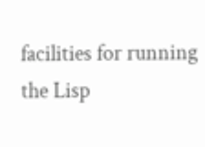facilities for running the Lisp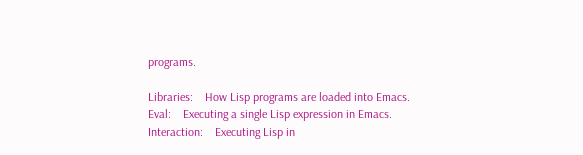programs.

Libraries:    How Lisp programs are loaded into Emacs.
Eval:    Executing a single Lisp expression in Emacs.
Interaction:    Executing Lisp in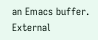an Emacs buffer.
External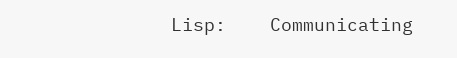Lisp:    Communicating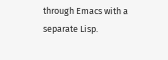through Emacs with a separate Lisp.